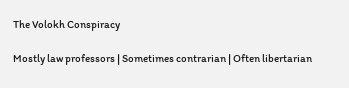The Volokh Conspiracy

Mostly law professors | Sometimes contrarian | Often libertarian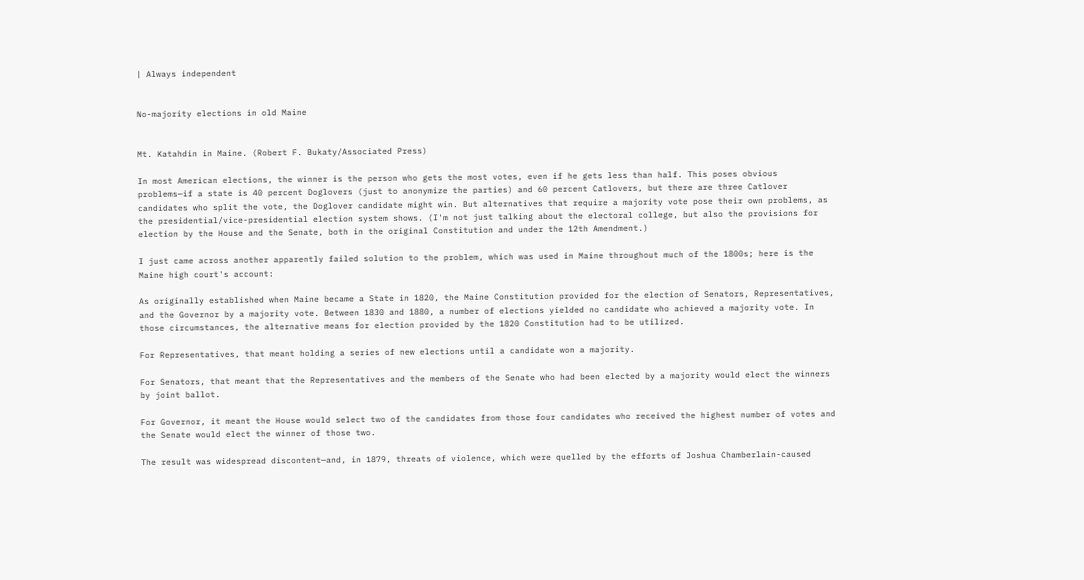| Always independent


No-majority elections in old Maine


Mt. Katahdin in Maine. (Robert F. Bukaty/Associated Press)

In most American elections, the winner is the person who gets the most votes, even if he gets less than half. This poses obvious problems—if a state is 40 percent Doglovers (just to anonymize the parties) and 60 percent Catlovers, but there are three Catlover candidates who split the vote, the Doglover candidate might win. But alternatives that require a majority vote pose their own problems, as the presidential/vice-presidential election system shows. (I'm not just talking about the electoral college, but also the provisions for election by the House and the Senate, both in the original Constitution and under the 12th Amendment.)

I just came across another apparently failed solution to the problem, which was used in Maine throughout much of the 1800s; here is the Maine high court's account:

As originally established when Maine became a State in 1820, the Maine Constitution provided for the election of Senators, Representatives, and the Governor by a majority vote. Between 1830 and 1880, a number of elections yielded no candidate who achieved a majority vote. In those circumstances, the alternative means for election provided by the 1820 Constitution had to be utilized.

For Representatives, that meant holding a series of new elections until a candidate won a majority.

For Senators, that meant that the Representatives and the members of the Senate who had been elected by a majority would elect the winners by joint ballot.

For Governor, it meant the House would select two of the candidates from those four candidates who received the highest number of votes and the Senate would elect the winner of those two.

The result was widespread discontent—and, in 1879, threats of violence, which were quelled by the efforts of Joshua Chamberlain-caused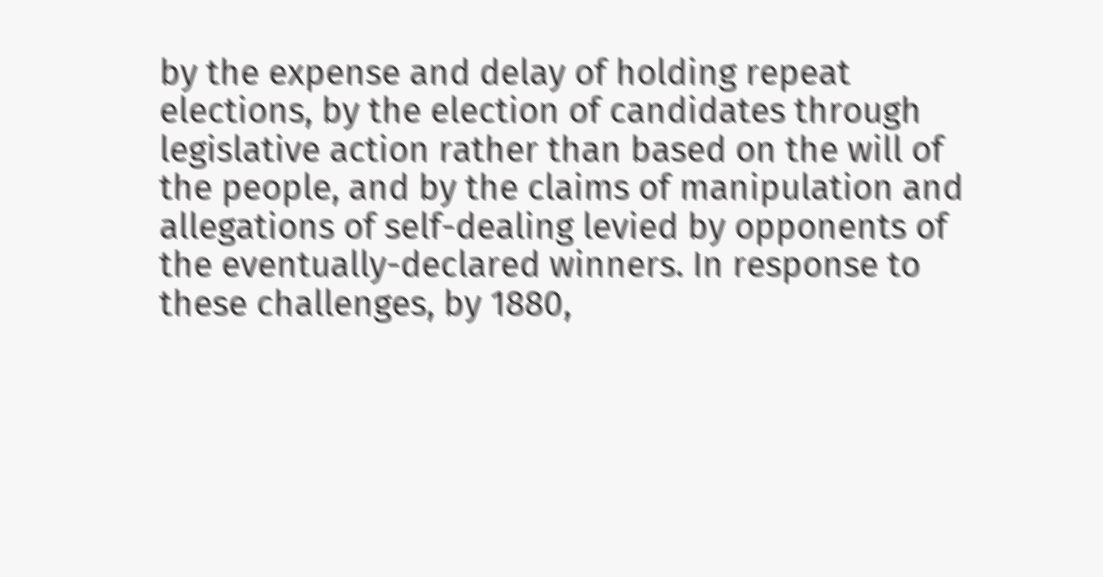by the expense and delay of holding repeat elections, by the election of candidates through legislative action rather than based on the will of the people, and by the claims of manipulation and allegations of self-dealing levied by opponents of the eventually-declared winners. In response to these challenges, by 1880,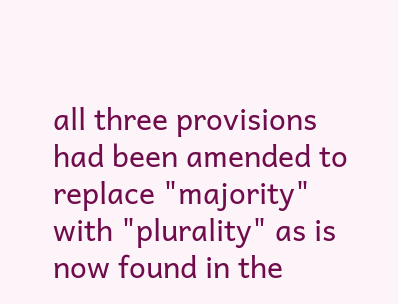all three provisions had been amended to replace "majority" with "plurality" as is now found in the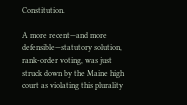Constitution.

A more recent—and more defensible—statutory solution, rank-order voting, was just struck down by the Maine high court as violating this plurality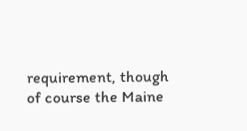requirement, though of course the Maine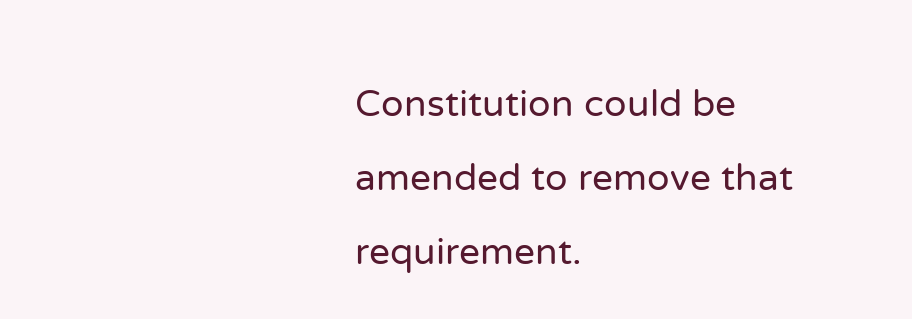Constitution could be amended to remove that requirement.